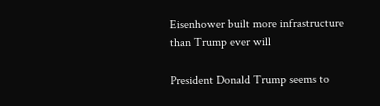Eisenhower built more infrastructure than Trump ever will

President Donald Trump seems to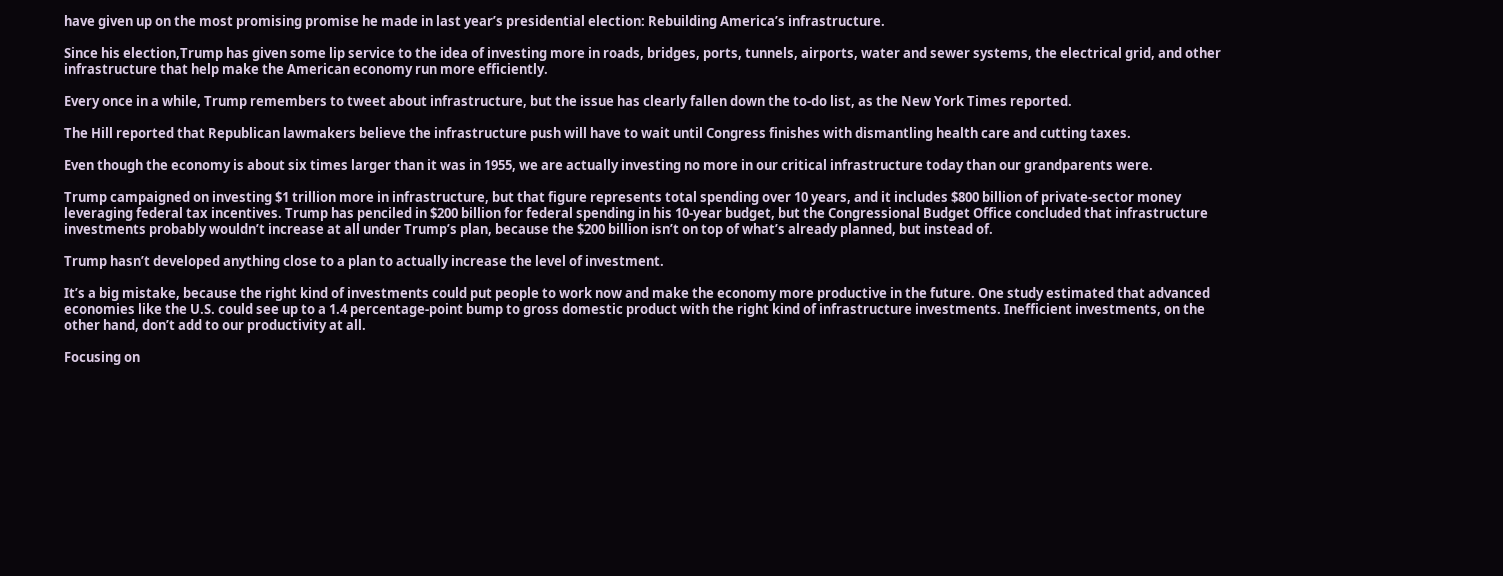have given up on the most promising promise he made in last year’s presidential election: Rebuilding America’s infrastructure.

Since his election,Trump has given some lip service to the idea of investing more in roads, bridges, ports, tunnels, airports, water and sewer systems, the electrical grid, and other infrastructure that help make the American economy run more efficiently.

Every once in a while, Trump remembers to tweet about infrastructure, but the issue has clearly fallen down the to-do list, as the New York Times reported.

The Hill reported that Republican lawmakers believe the infrastructure push will have to wait until Congress finishes with dismantling health care and cutting taxes.

Even though the economy is about six times larger than it was in 1955, we are actually investing no more in our critical infrastructure today than our grandparents were.

Trump campaigned on investing $1 trillion more in infrastructure, but that figure represents total spending over 10 years, and it includes $800 billion of private-sector money leveraging federal tax incentives. Trump has penciled in $200 billion for federal spending in his 10-year budget, but the Congressional Budget Office concluded that infrastructure investments probably wouldn’t increase at all under Trump’s plan, because the $200 billion isn’t on top of what’s already planned, but instead of.

Trump hasn’t developed anything close to a plan to actually increase the level of investment.

It’s a big mistake, because the right kind of investments could put people to work now and make the economy more productive in the future. One study estimated that advanced economies like the U.S. could see up to a 1.4 percentage-point bump to gross domestic product with the right kind of infrastructure investments. Inefficient investments, on the other hand, don’t add to our productivity at all.

Focusing on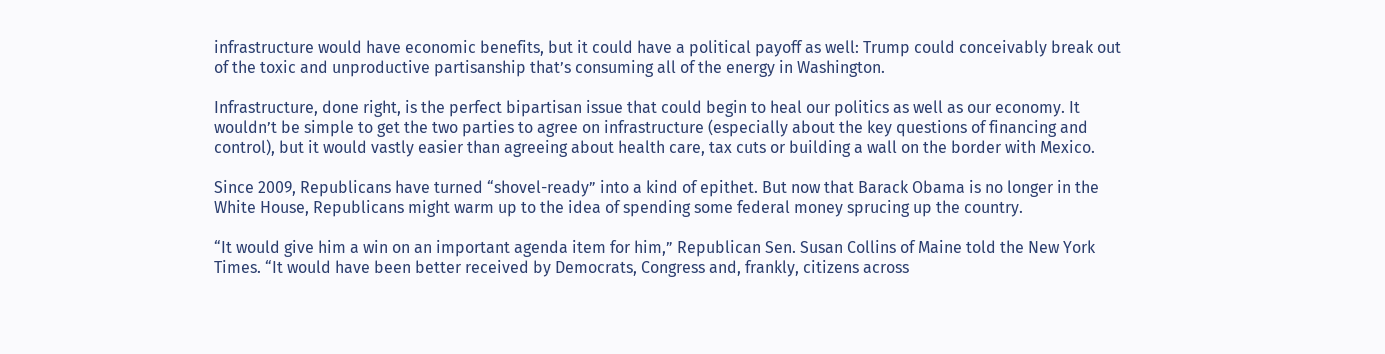infrastructure would have economic benefits, but it could have a political payoff as well: Trump could conceivably break out of the toxic and unproductive partisanship that’s consuming all of the energy in Washington.

Infrastructure, done right, is the perfect bipartisan issue that could begin to heal our politics as well as our economy. It wouldn’t be simple to get the two parties to agree on infrastructure (especially about the key questions of financing and control), but it would vastly easier than agreeing about health care, tax cuts or building a wall on the border with Mexico.

Since 2009, Republicans have turned “shovel-ready” into a kind of epithet. But now that Barack Obama is no longer in the White House, Republicans might warm up to the idea of spending some federal money sprucing up the country.

“It would give him a win on an important agenda item for him,” Republican Sen. Susan Collins of Maine told the New York Times. “It would have been better received by Democrats, Congress and, frankly, citizens across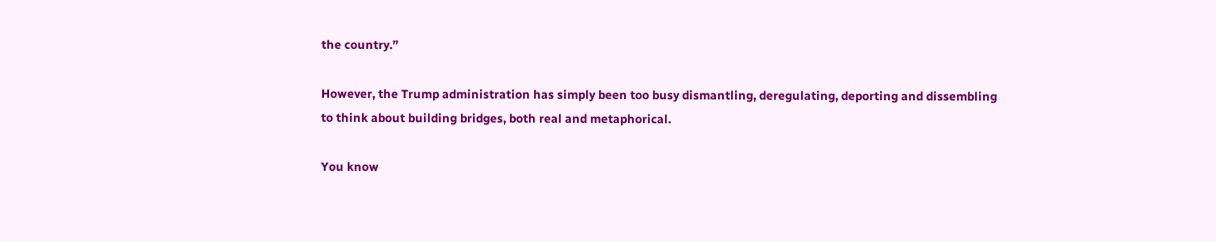the country.”

However, the Trump administration has simply been too busy dismantling, deregulating, deporting and dissembling to think about building bridges, both real and metaphorical.

You know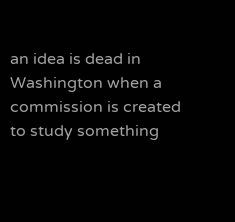an idea is dead in Washington when a commission is created to study something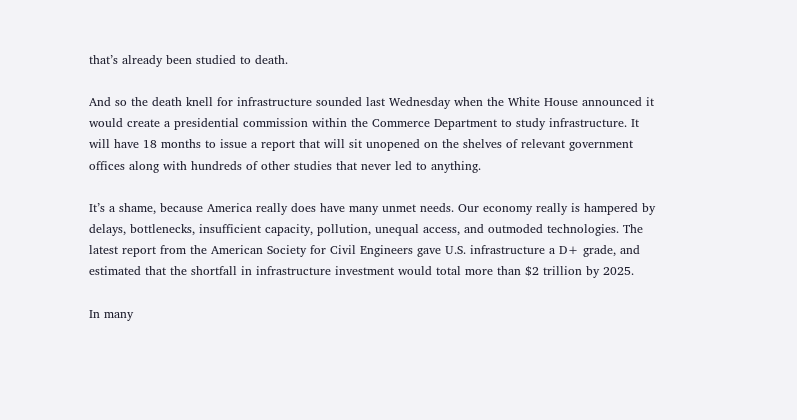that’s already been studied to death.

And so the death knell for infrastructure sounded last Wednesday when the White House announced it would create a presidential commission within the Commerce Department to study infrastructure. It will have 18 months to issue a report that will sit unopened on the shelves of relevant government offices along with hundreds of other studies that never led to anything.

It’s a shame, because America really does have many unmet needs. Our economy really is hampered by delays, bottlenecks, insufficient capacity, pollution, unequal access, and outmoded technologies. The latest report from the American Society for Civil Engineers gave U.S. infrastructure a D+ grade, and estimated that the shortfall in infrastructure investment would total more than $2 trillion by 2025.

In many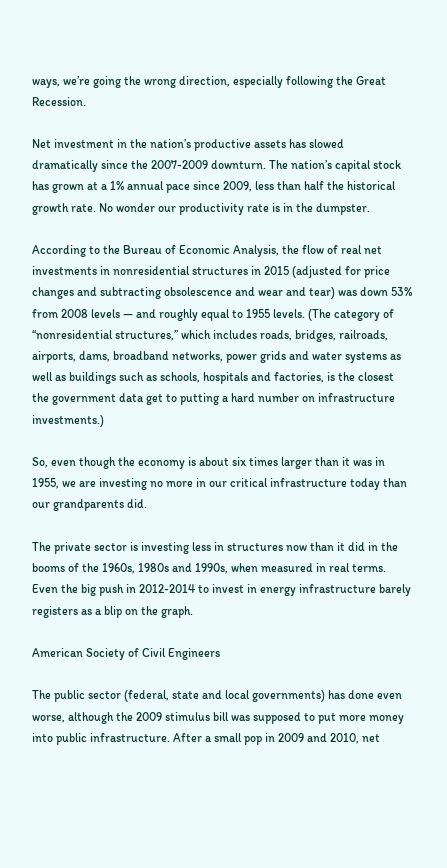ways, we’re going the wrong direction, especially following the Great Recession.

Net investment in the nation’s productive assets has slowed dramatically since the 2007-2009 downturn. The nation’s capital stock has grown at a 1% annual pace since 2009, less than half the historical growth rate. No wonder our productivity rate is in the dumpster.

According to the Bureau of Economic Analysis, the flow of real net investments in nonresidential structures in 2015 (adjusted for price changes and subtracting obsolescence and wear and tear) was down 53% from 2008 levels — and roughly equal to 1955 levels. (The category of “nonresidential structures,” which includes roads, bridges, railroads, airports, dams, broadband networks, power grids and water systems as well as buildings such as schools, hospitals and factories, is the closest the government data get to putting a hard number on infrastructure investments.)

So, even though the economy is about six times larger than it was in 1955, we are investing no more in our critical infrastructure today than our grandparents did.

The private sector is investing less in structures now than it did in the booms of the 1960s, 1980s and 1990s, when measured in real terms. Even the big push in 2012-2014 to invest in energy infrastructure barely registers as a blip on the graph.

American Society of Civil Engineers

The public sector (federal, state and local governments) has done even worse, although the 2009 stimulus bill was supposed to put more money into public infrastructure. After a small pop in 2009 and 2010, net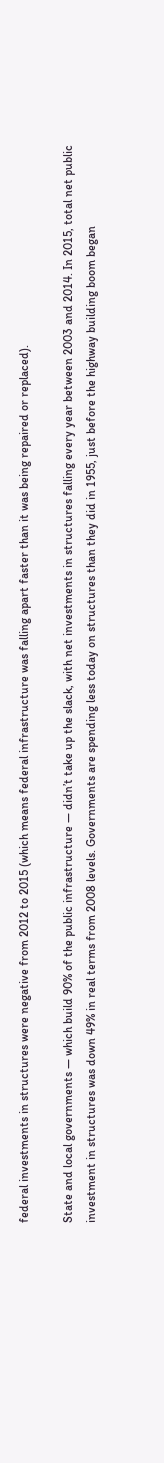federal investments in structures were negative from 2012 to 2015 (which means federal infrastructure was falling apart faster than it was being repaired or replaced).

State and local governments — which build 90% of the public infrastructure — didn’t take up the slack, with net investments in structures falling every year between 2003 and 2014. In 2015, total net public investment in structures was down 49% in real terms from 2008 levels. Governments are spending less today on structures than they did in 1955, just before the highway building boom began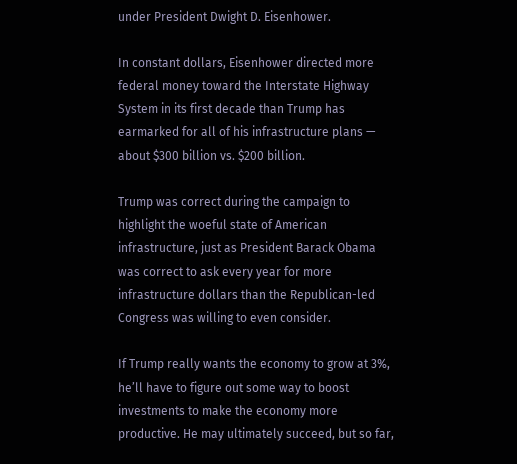under President Dwight D. Eisenhower.

In constant dollars, Eisenhower directed more federal money toward the Interstate Highway System in its first decade than Trump has earmarked for all of his infrastructure plans — about $300 billion vs. $200 billion.

Trump was correct during the campaign to highlight the woeful state of American infrastructure, just as President Barack Obama was correct to ask every year for more infrastructure dollars than the Republican-led Congress was willing to even consider.

If Trump really wants the economy to grow at 3%, he’ll have to figure out some way to boost investments to make the economy more productive. He may ultimately succeed, but so far,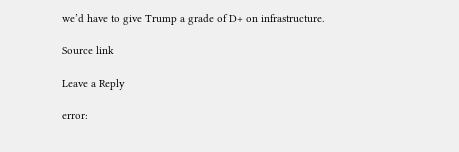we’d have to give Trump a grade of D+ on infrastructure.

Source link

Leave a Reply

error: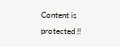Content is protected !!